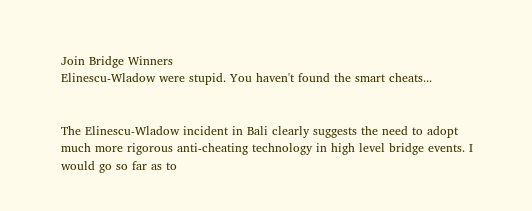Join Bridge Winners
Elinescu-Wladow were stupid. You haven't found the smart cheats...


The Elinescu-Wladow incident in Bali clearly suggests the need to adopt much more rigorous anti-cheating technology in high level bridge events. I would go so far as to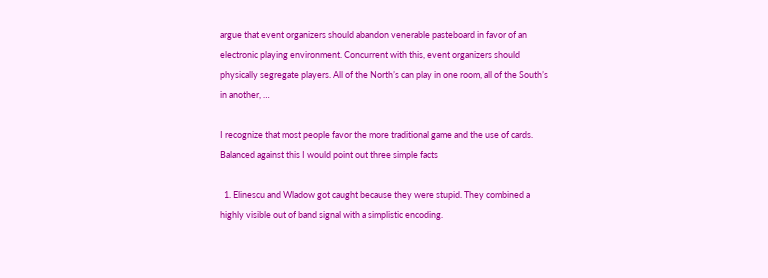argue that event organizers should abandon venerable pasteboard in favor of an electronic playing environment. Concurrent with this, event organizers should physically segregate players. All of the North’s can play in one room, all of the South’s in another, …

I recognize that most people favor the more traditional game and the use of cards. Balanced against this I would point out three simple facts

  1. Elinescu and Wladow got caught because they were stupid. They combined a highly visible out of band signal with a simplistic encoding.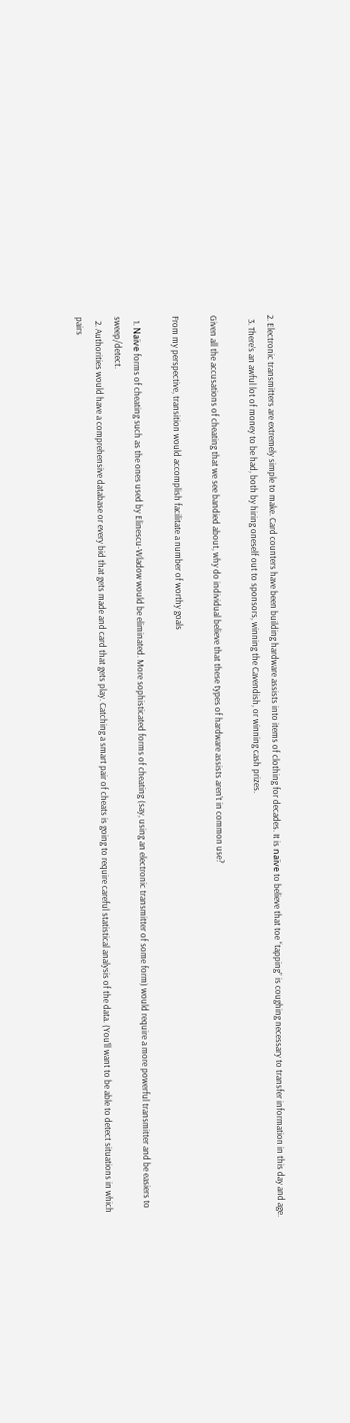2. Electronic transmitters are extremely simple to make. Card counters have been building hardware assists into items of clothing for decades. It is naïve to believe that toe “tapping” is coughing necessary to transfer information in this day and age.
  3. There’s an awful lot of money to be had, both by hiring oneself out to sponsors, winning the Cavendish, or winning cash prizes.

Given all the accusations of cheating that we see bandied about, why do individual believe that these types of hardware assists aren’t in common use?

From my perspective, transition would accomplish facilitate a number of worthy goals

  1. Naïve forms of cheating such as the ones used by Elinescu-Wladow would be eliminated. More sophisticated forms of cheating (say, using an electronic transmitter of some form) would require a more powerful transmitter and be easiers to sweep/detect.
  2. Authorities would have a comprehensive database or every bid that gets made and card that gets play. Catching a smart pair of cheats is going to require careful statistical analysis of the data. (You’ll want to be able to detect situations in which pairs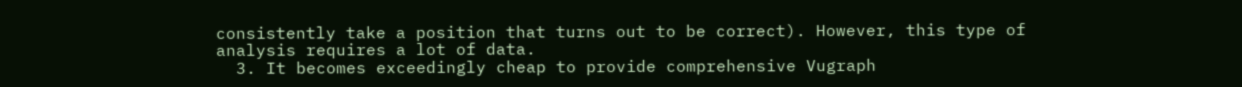consistently take a position that turns out to be correct). However, this type of analysis requires a lot of data.
  3. It becomes exceedingly cheap to provide comprehensive Vugraph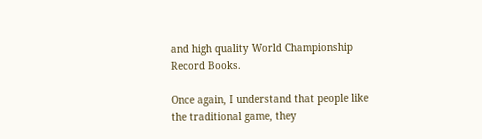and high quality World Championship Record Books.

Once again, I understand that people like the traditional game, they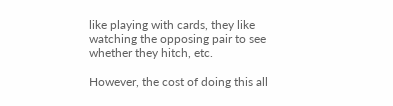like playing with cards, they like watching the opposing pair to see whether they hitch, etc.

However, the cost of doing this all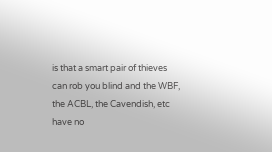is that a smart pair of thieves can rob you blind and the WBF, the ACBL, the Cavendish, etc have no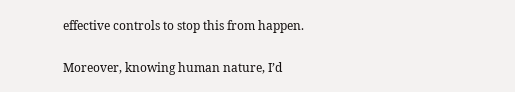effective controls to stop this from happen.

Moreover, knowing human nature, I’d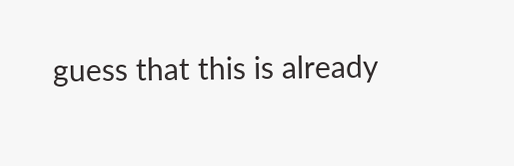guess that this is already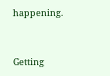happening.


Getting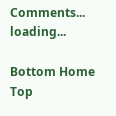Comments... loading...

Bottom Home Top